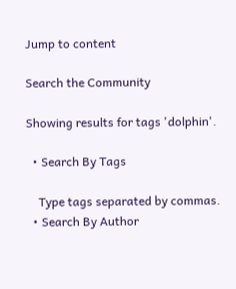Jump to content

Search the Community

Showing results for tags 'dolphin'.

  • Search By Tags

    Type tags separated by commas.
  • Search By Author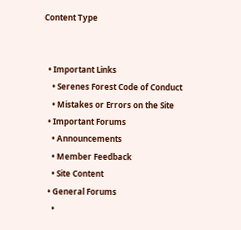Content Type


  • Important Links
    • Serenes Forest Code of Conduct
    • Mistakes or Errors on the Site
  • Important Forums
    • Announcements
    • Member Feedback
    • Site Content
  • General Forums
    •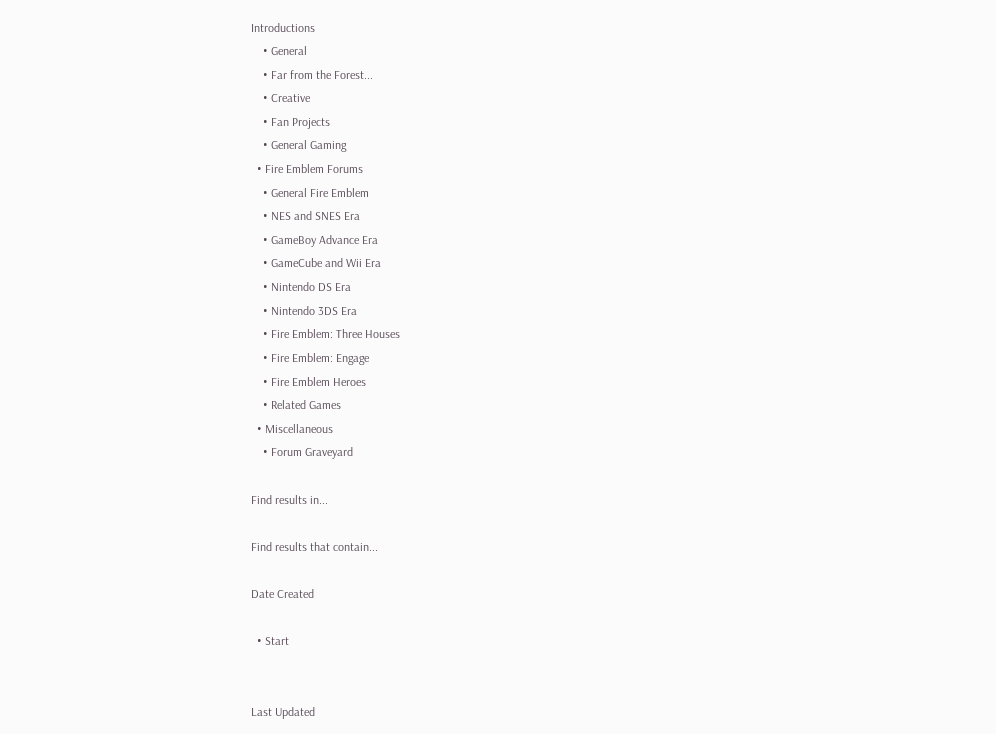Introductions
    • General
    • Far from the Forest...
    • Creative
    • Fan Projects
    • General Gaming
  • Fire Emblem Forums
    • General Fire Emblem
    • NES and SNES Era
    • GameBoy Advance Era
    • GameCube and Wii Era
    • Nintendo DS Era
    • Nintendo 3DS Era
    • Fire Emblem: Three Houses
    • Fire Emblem: Engage
    • Fire Emblem Heroes
    • Related Games
  • Miscellaneous
    • Forum Graveyard

Find results in...

Find results that contain...

Date Created

  • Start


Last Updated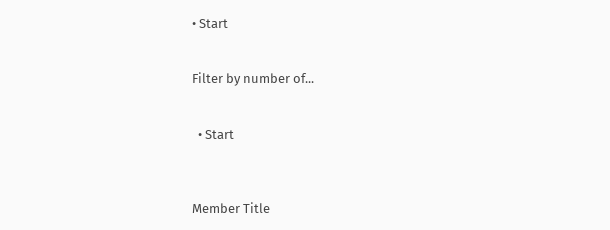• Start


Filter by number of...


  • Start



Member Title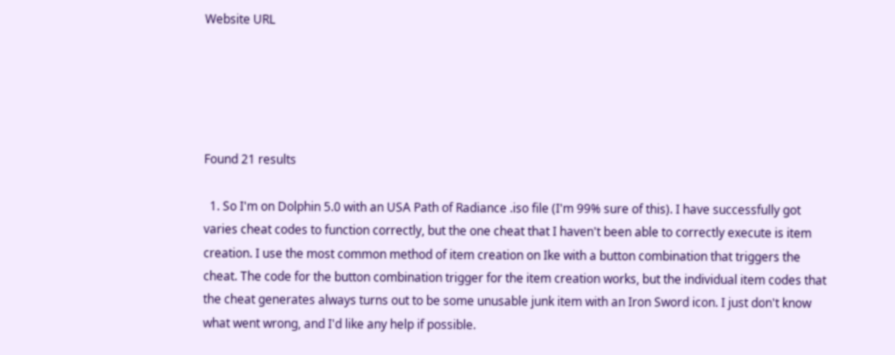Website URL





Found 21 results

  1. So I'm on Dolphin 5.0 with an USA Path of Radiance .iso file (I'm 99% sure of this). I have successfully got varies cheat codes to function correctly, but the one cheat that I haven't been able to correctly execute is item creation. I use the most common method of item creation on Ike with a button combination that triggers the cheat. The code for the button combination trigger for the item creation works, but the individual item codes that the cheat generates always turns out to be some unusable junk item with an Iron Sword icon. I just don't know what went wrong, and I'd like any help if possible.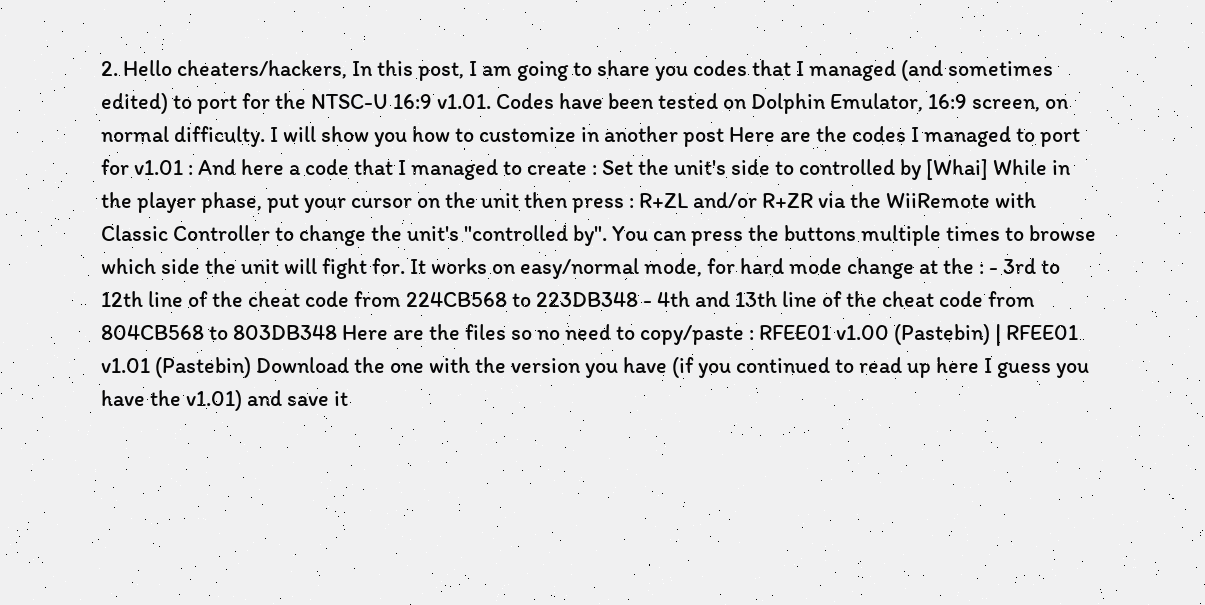2. Hello cheaters/hackers, In this post, I am going to share you codes that I managed (and sometimes edited) to port for the NTSC-U 16:9 v1.01. Codes have been tested on Dolphin Emulator, 16:9 screen, on normal difficulty. I will show you how to customize in another post Here are the codes I managed to port for v1.01 : And here a code that I managed to create : Set the unit's side to controlled by [Whai] While in the player phase, put your cursor on the unit then press : R+ZL and/or R+ZR via the WiiRemote with Classic Controller to change the unit's "controlled by". You can press the buttons multiple times to browse which side the unit will fight for. It works on easy/normal mode, for hard mode change at the : - 3rd to 12th line of the cheat code from 224CB568 to 223DB348 - 4th and 13th line of the cheat code from 804CB568 to 803DB348 Here are the files so no need to copy/paste : RFEE01 v1.00 (Pastebin) | RFEE01 v1.01 (Pastebin) Download the one with the version you have (if you continued to read up here I guess you have the v1.01) and save it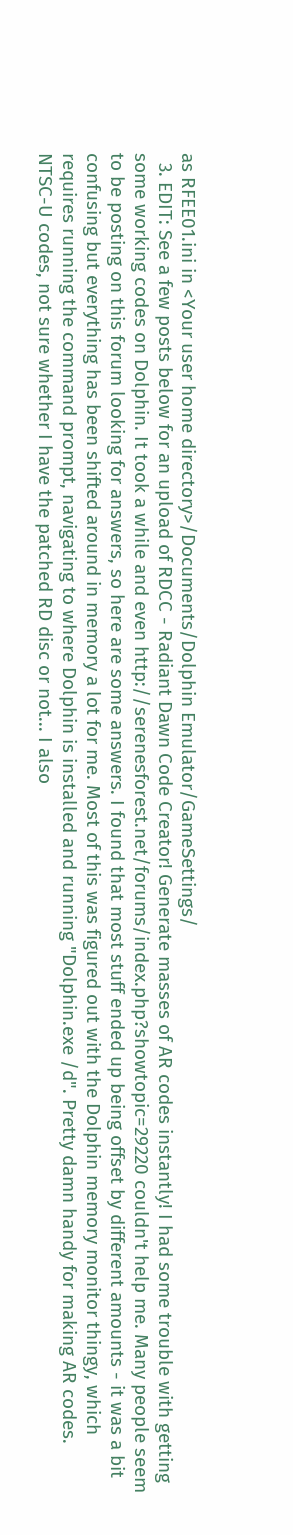as RFEE01.ini in <Your user home directory>/Documents/Dolphin Emulator/GameSettings/
  3. EDIT: See a few posts below for an upload of RDCC - Radiant Dawn Code Creator! Generate masses of AR codes instantly! I had some trouble with getting some working codes on Dolphin. It took a while and even http://serenesforest.net/forums/index.php?showtopic=29220 couldn't help me. Many people seem to be posting on this forum looking for answers, so here are some answers. I found that most stuff ended up being offset by different amounts - it was a bit confusing but everything has been shifted around in memory a lot for me. Most of this was figured out with the Dolphin memory monitor thingy, which requires running the command prompt, navigating to where Dolphin is installed and running "Dolphin.exe /d". Pretty damn handy for making AR codes. NTSC-U codes, not sure whether I have the patched RD disc or not... I also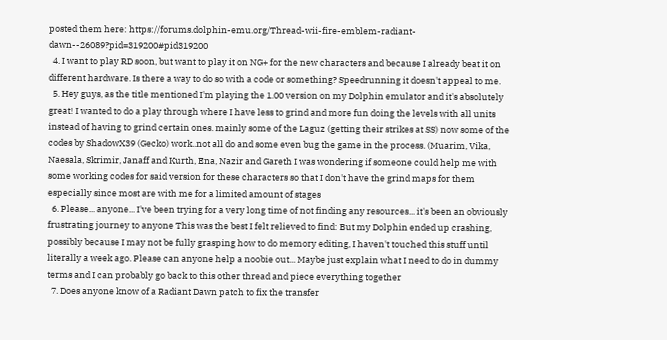posted them here: https://forums.dolphin-emu.org/Thread-wii-fire-emblem-radiant-dawn--26089?pid=319200#pid319200
  4. I want to play RD soon, but want to play it on NG+ for the new characters and because I already beat it on different hardware. Is there a way to do so with a code or something? Speedrunning it doesn't appeal to me.
  5. Hey guys, as the title mentioned I'm playing the 1.00 version on my Dolphin emulator and it's absolutely great! I wanted to do a play through where I have less to grind and more fun doing the levels with all units instead of having to grind certain ones. mainly some of the Laguz (getting their strikes at SS) now some of the codes by ShadowX39 (Gecko) work..not all do and some even bug the game in the process. (Muarim, Vika, Naesala, Skrimir, Janaff and Kurth, Ena, Nazir and Gareth I was wondering if someone could help me with some working codes for said version for these characters so that I don't have the grind maps for them especially since most are with me for a limited amount of stages
  6. Please... anyone... I've been trying for a very long time of not finding any resources... it's been an obviously frustrating journey to anyone This was the best I felt relieved to find: But my Dolphin ended up crashing, possibly because I may not be fully grasping how to do memory editing, I haven't touched this stuff until literally a week ago. Please can anyone help a noobie out... Maybe just explain what I need to do in dummy terms and I can probably go back to this other thread and piece everything together
  7. Does anyone know of a Radiant Dawn patch to fix the transfer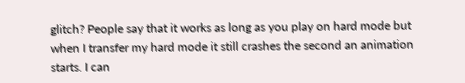glitch? People say that it works as long as you play on hard mode but when I transfer my hard mode it still crashes the second an animation starts. I can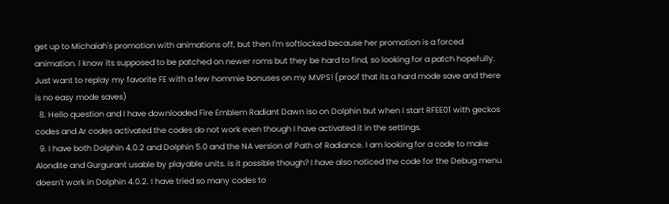get up to Michaiah's promotion with animations off, but then I'm softlocked because her promotion is a forced animation. I know its supposed to be patched on newer roms but they be hard to find, so looking for a patch hopefully. Just want to replay my favorite FE with a few hommie bonuses on my MVPS! (proof that its a hard mode save and there is no easy mode saves)
  8. Hello question and I have downloaded Fire Emblem Radiant Dawn iso on Dolphin but when I start RFEE01 with geckos codes and Ar codes activated the codes do not work even though I have activated it in the settings.
  9. I have both Dolphin 4.0.2 and Dolphin 5.0 and the NA version of Path of Radiance. I am looking for a code to make Alondite and Gurgurant usable by playable units. Is it possible though? I have also noticed the code for the Debug menu doesn't work in Dolphin 4.0.2. I have tried so many codes to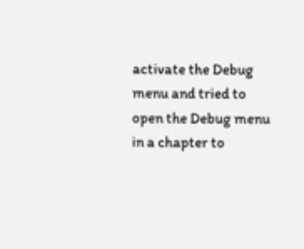activate the Debug menu and tried to open the Debug menu in a chapter to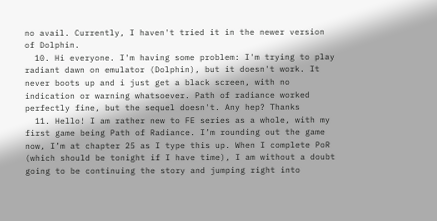no avail. Currently, I haven't tried it in the newer version of Dolphin.
  10. Hi everyone. I'm having some problem: I'm trying to play radiant dawn on emulator (Dolphin), but it doesn't work. It never boots up and i just get a black screen, with no indication or warning whatsoever. Path of radiance worked perfectly fine, but the sequel doesn't. Any hep? Thanks
  11. Hello! I am rather new to FE series as a whole, with my first game being Path of Radiance. I’m rounding out the game now, I’m at chapter 25 as I type this up. When I complete PoR (which should be tonight if I have time), I am without a doubt going to be continuing the story and jumping right into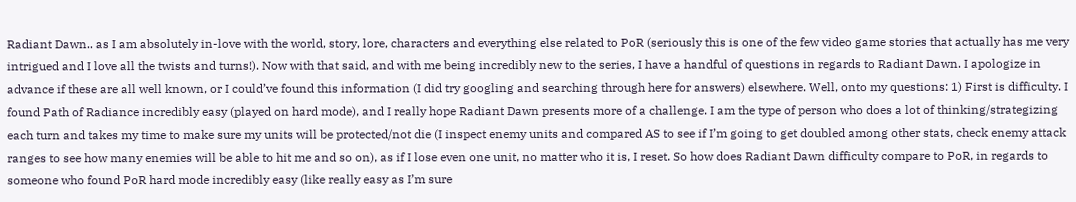Radiant Dawn.. as I am absolutely in-love with the world, story, lore, characters and everything else related to PoR (seriously this is one of the few video game stories that actually has me very intrigued and I love all the twists and turns!). Now with that said, and with me being incredibly new to the series, I have a handful of questions in regards to Radiant Dawn. I apologize in advance if these are all well known, or I could’ve found this information (I did try googling and searching through here for answers) elsewhere. Well, onto my questions: 1) First is difficulty. I found Path of Radiance incredibly easy (played on hard mode), and I really hope Radiant Dawn presents more of a challenge. I am the type of person who does a lot of thinking/strategizing each turn and takes my time to make sure my units will be protected/not die (I inspect enemy units and compared AS to see if I’m going to get doubled among other stats, check enemy attack ranges to see how many enemies will be able to hit me and so on), as if I lose even one unit, no matter who it is, I reset. So how does Radiant Dawn difficulty compare to PoR, in regards to someone who found PoR hard mode incredibly easy (like really easy as I’m sure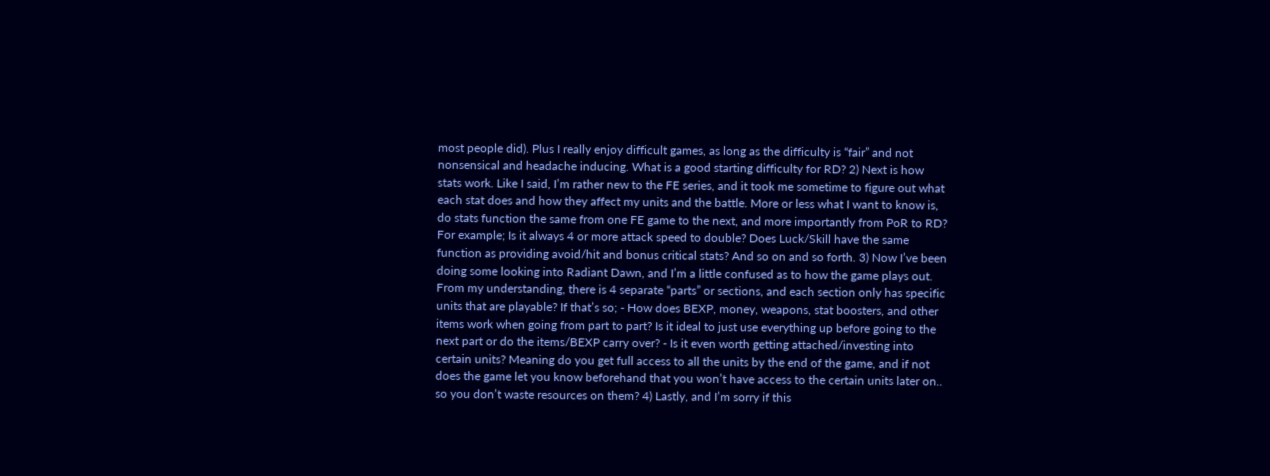most people did). Plus I really enjoy difficult games, as long as the difficulty is “fair” and not nonsensical and headache inducing. What is a good starting difficulty for RD? 2) Next is how stats work. Like I said, I’m rather new to the FE series, and it took me sometime to figure out what each stat does and how they affect my units and the battle. More or less what I want to know is, do stats function the same from one FE game to the next, and more importantly from PoR to RD? For example; Is it always 4 or more attack speed to double? Does Luck/Skill have the same function as providing avoid/hit and bonus critical stats? And so on and so forth. 3) Now I’ve been doing some looking into Radiant Dawn, and I’m a little confused as to how the game plays out. From my understanding, there is 4 separate “parts” or sections, and each section only has specific units that are playable? If that’s so; - How does BEXP, money, weapons, stat boosters, and other items work when going from part to part? Is it ideal to just use everything up before going to the next part or do the items/BEXP carry over? - Is it even worth getting attached/investing into certain units? Meaning do you get full access to all the units by the end of the game, and if not does the game let you know beforehand that you won’t have access to the certain units later on.. so you don’t waste resources on them? 4) Lastly, and I’m sorry if this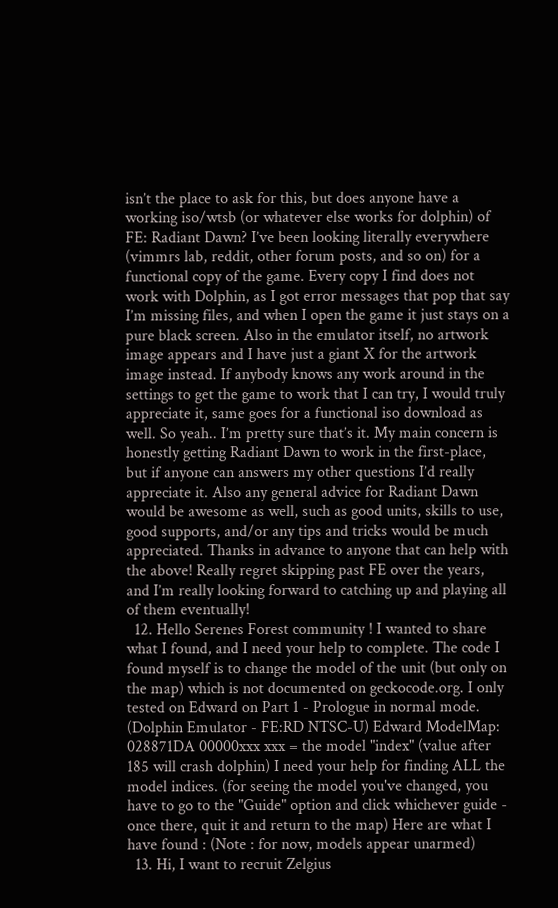isn’t the place to ask for this, but does anyone have a working iso/wtsb (or whatever else works for dolphin) of FE: Radiant Dawn? I’ve been looking literally everywhere (vimmrs lab, reddit, other forum posts, and so on) for a functional copy of the game. Every copy I find does not work with Dolphin, as I got error messages that pop that say I’m missing files, and when I open the game it just stays on a pure black screen. Also in the emulator itself, no artwork image appears and I have just a giant X for the artwork image instead. If anybody knows any work around in the settings to get the game to work that I can try, I would truly appreciate it, same goes for a functional iso download as well. So yeah.. I’m pretty sure that’s it. My main concern is honestly getting Radiant Dawn to work in the first-place, but if anyone can answers my other questions I’d really appreciate it. Also any general advice for Radiant Dawn would be awesome as well, such as good units, skills to use, good supports, and/or any tips and tricks would be much appreciated. Thanks in advance to anyone that can help with the above! Really regret skipping past FE over the years, and I’m really looking forward to catching up and playing all of them eventually!
  12. Hello Serenes Forest community ! I wanted to share what I found, and I need your help to complete. The code I found myself is to change the model of the unit (but only on the map) which is not documented on geckocode.org. I only tested on Edward on Part 1 - Prologue in normal mode. (Dolphin Emulator - FE:RD NTSC-U) Edward ModelMap: 028871DA 00000xxx xxx = the model "index" (value after 185 will crash dolphin) I need your help for finding ALL the model indices. (for seeing the model you've changed, you have to go to the "Guide" option and click whichever guide - once there, quit it and return to the map) Here are what I have found : (Note : for now, models appear unarmed)
  13. Hi, I want to recruit Zelgius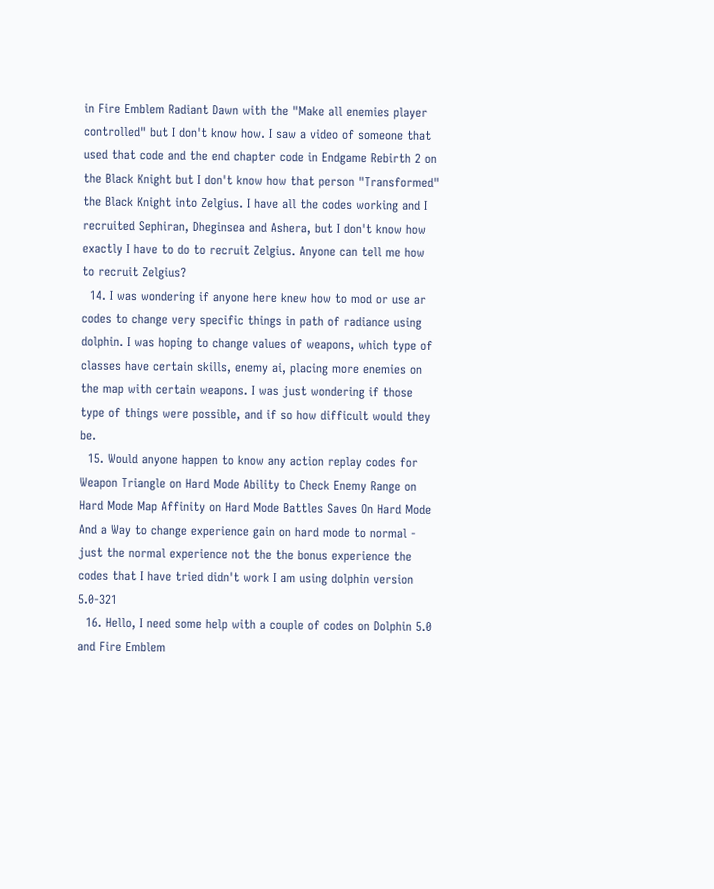in Fire Emblem Radiant Dawn with the "Make all enemies player controlled" but I don't know how. I saw a video of someone that used that code and the end chapter code in Endgame Rebirth 2 on the Black Knight but I don't know how that person "Transformed" the Black Knight into Zelgius. I have all the codes working and I recruited Sephiran, Dheginsea and Ashera, but I don't know how exactly I have to do to recruit Zelgius. Anyone can tell me how to recruit Zelgius?
  14. I was wondering if anyone here knew how to mod or use ar codes to change very specific things in path of radiance using dolphin. I was hoping to change values of weapons, which type of classes have certain skills, enemy ai, placing more enemies on the map with certain weapons. I was just wondering if those type of things were possible, and if so how difficult would they be.
  15. Would anyone happen to know any action replay codes for Weapon Triangle on Hard Mode Ability to Check Enemy Range on Hard Mode Map Affinity on Hard Mode Battles Saves On Hard Mode And a Way to change experience gain on hard mode to normal - just the normal experience not the the bonus experience the codes that I have tried didn't work I am using dolphin version 5.0-321
  16. Hello, I need some help with a couple of codes on Dolphin 5.0 and Fire Emblem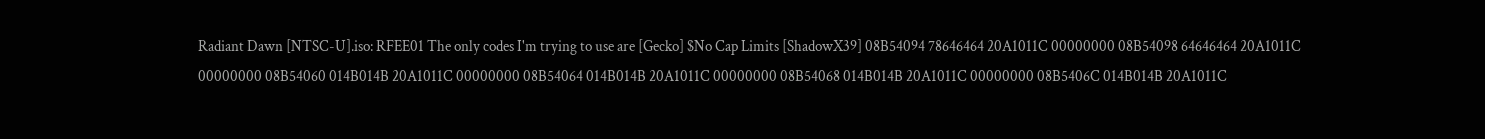Radiant Dawn [NTSC-U].iso: RFEE01 The only codes I'm trying to use are [Gecko] $No Cap Limits [ShadowX39] 08B54094 78646464 20A1011C 00000000 08B54098 64646464 20A1011C 00000000 08B54060 014B014B 20A1011C 00000000 08B54064 014B014B 20A1011C 00000000 08B54068 014B014B 20A1011C 00000000 08B5406C 014B014B 20A1011C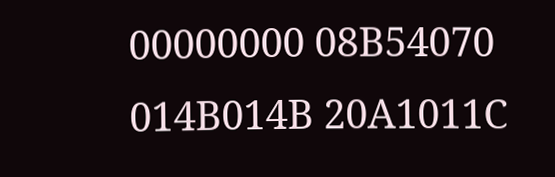00000000 08B54070 014B014B 20A1011C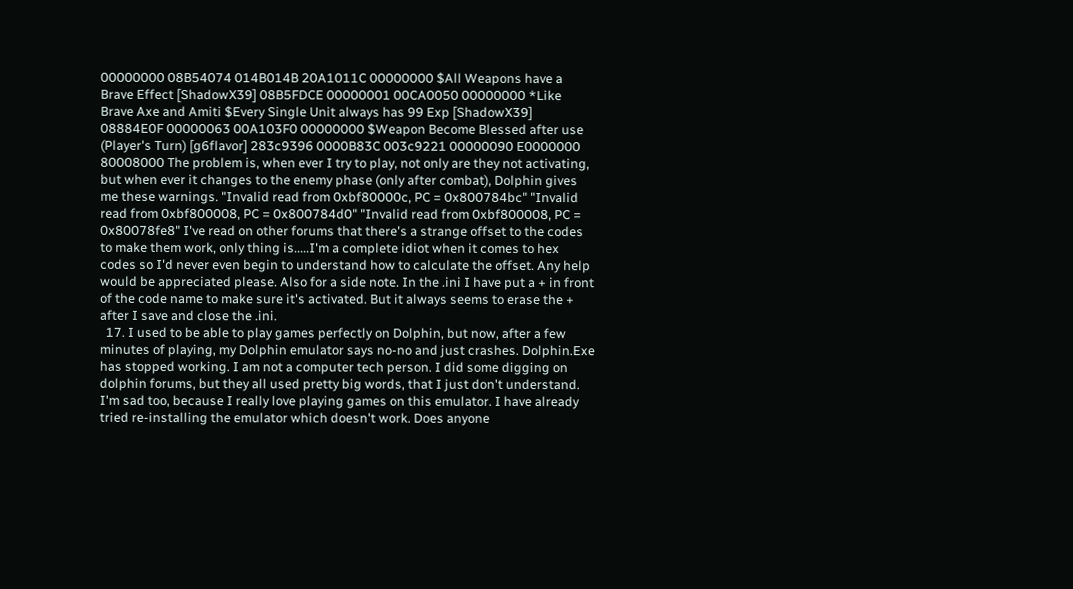00000000 08B54074 014B014B 20A1011C 00000000 $All Weapons have a Brave Effect [ShadowX39] 08B5FDCE 00000001 00CA0050 00000000 *Like Brave Axe and Amiti $Every Single Unit always has 99 Exp [ShadowX39] 08884E0F 00000063 00A103F0 00000000 $Weapon Become Blessed after use (Player's Turn) [g6flavor] 283c9396 0000B83C 003c9221 00000090 E0000000 80008000 The problem is, when ever I try to play, not only are they not activating, but when ever it changes to the enemy phase (only after combat), Dolphin gives me these warnings. "Invalid read from 0xbf80000c, PC = 0x800784bc" "Invalid read from 0xbf800008, PC = 0x800784d0" "Invalid read from 0xbf800008, PC = 0x80078fe8" I've read on other forums that there's a strange offset to the codes to make them work, only thing is.....I'm a complete idiot when it comes to hex codes so I'd never even begin to understand how to calculate the offset. Any help would be appreciated please. Also for a side note. In the .ini I have put a + in front of the code name to make sure it's activated. But it always seems to erase the + after I save and close the .ini.
  17. I used to be able to play games perfectly on Dolphin, but now, after a few minutes of playing, my Dolphin emulator says no-no and just crashes. Dolphin.Exe has stopped working. I am not a computer tech person. I did some digging on dolphin forums, but they all used pretty big words, that I just don't understand. I'm sad too, because I really love playing games on this emulator. I have already tried re-installing the emulator which doesn't work. Does anyone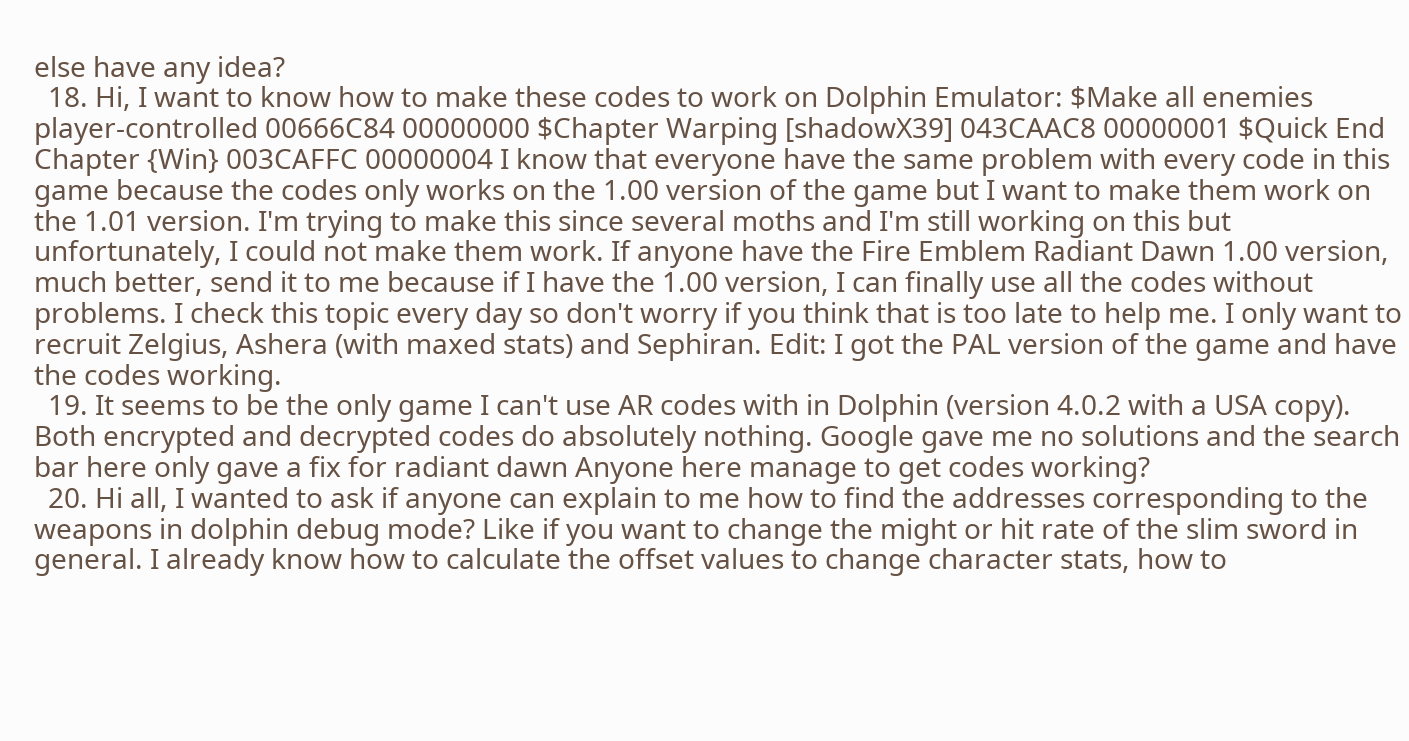else have any idea?
  18. Hi, I want to know how to make these codes to work on Dolphin Emulator: $Make all enemies player-controlled 00666C84 00000000 $Chapter Warping [shadowX39] 043CAAC8 00000001 $Quick End Chapter {Win} 003CAFFC 00000004 I know that everyone have the same problem with every code in this game because the codes only works on the 1.00 version of the game but I want to make them work on the 1.01 version. I'm trying to make this since several moths and I'm still working on this but unfortunately, I could not make them work. If anyone have the Fire Emblem Radiant Dawn 1.00 version, much better, send it to me because if I have the 1.00 version, I can finally use all the codes without problems. I check this topic every day so don't worry if you think that is too late to help me. I only want to recruit Zelgius, Ashera (with maxed stats) and Sephiran. Edit: I got the PAL version of the game and have the codes working.
  19. It seems to be the only game I can't use AR codes with in Dolphin (version 4.0.2 with a USA copy). Both encrypted and decrypted codes do absolutely nothing. Google gave me no solutions and the search bar here only gave a fix for radiant dawn Anyone here manage to get codes working?
  20. Hi all, I wanted to ask if anyone can explain to me how to find the addresses corresponding to the weapons in dolphin debug mode? Like if you want to change the might or hit rate of the slim sword in general. I already know how to calculate the offset values to change character stats, how to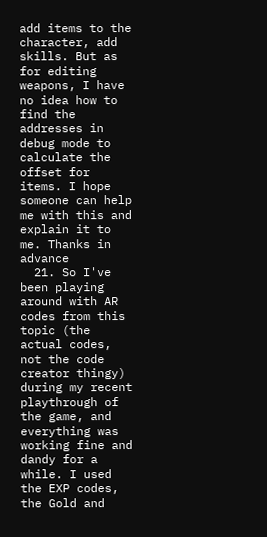add items to the character, add skills. But as for editing weapons, I have no idea how to find the addresses in debug mode to calculate the offset for items. I hope someone can help me with this and explain it to me. Thanks in advance
  21. So I've been playing around with AR codes from this topic (the actual codes, not the code creator thingy) during my recent playthrough of the game, and everything was working fine and dandy for a while. I used the EXP codes, the Gold and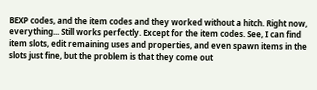BEXP codes, and the item codes and they worked without a hitch. Right now, everything... Still works perfectly. Except for the item codes. See, I can find item slots, edit remaining uses and properties, and even spawn items in the slots just fine, but the problem is that they come out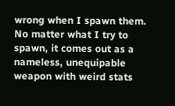wrong when I spawn them. No matter what I try to spawn, it comes out as a nameless, unequipable weapon with weird stats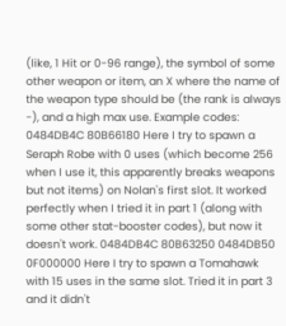(like, 1 Hit or 0-96 range), the symbol of some other weapon or item, an X where the name of the weapon type should be (the rank is always -), and a high max use. Example codes: 0484DB4C 80B66180 Here I try to spawn a Seraph Robe with 0 uses (which become 256 when I use it, this apparently breaks weapons but not items) on Nolan's first slot. It worked perfectly when I tried it in part 1 (along with some other stat-booster codes), but now it doesn't work. 0484DB4C 80B63250 0484DB50 0F000000 Here I try to spawn a Tomahawk with 15 uses in the same slot. Tried it in part 3 and it didn't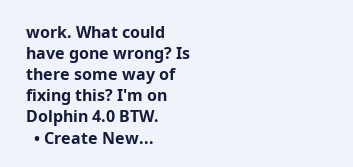work. What could have gone wrong? Is there some way of fixing this? I'm on Dolphin 4.0 BTW.
  • Create New...